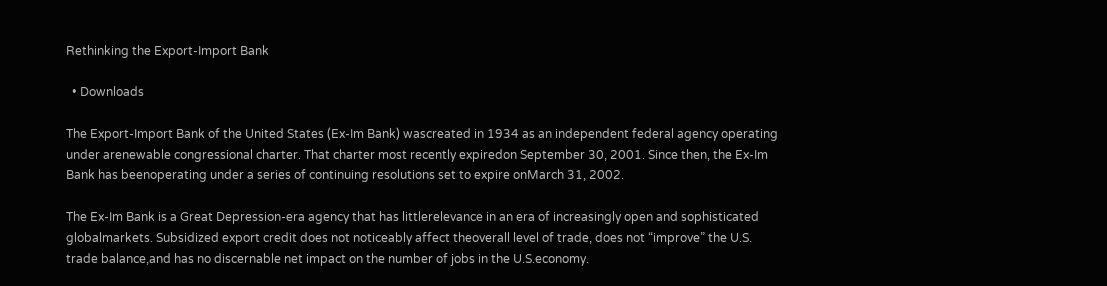Rethinking the Export‐Import Bank

  • Downloads

The Export‐Import Bank of the United States (Ex‐Im Bank) wascreated in 1934 as an independent federal agency operating under arenewable congressional charter. That charter most recently expiredon September 30, 2001. Since then, the Ex‐Im Bank has beenoperating under a series of continuing resolutions set to expire onMarch 31, 2002.

The Ex‐Im Bank is a Great Depression‐era agency that has littlerelevance in an era of increasingly open and sophisticated globalmarkets. Subsidized export credit does not noticeably affect theoverall level of trade, does not “improve” the U.S. trade balance,and has no discernable net impact on the number of jobs in the U.S.economy.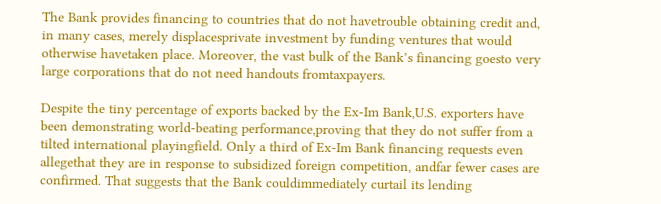The Bank provides financing to countries that do not havetrouble obtaining credit and, in many cases, merely displacesprivate investment by funding ventures that would otherwise havetaken place. Moreover, the vast bulk of the Bank’s financing goesto very large corporations that do not need handouts fromtaxpayers.

Despite the tiny percentage of exports backed by the Ex‐Im Bank,U.S. exporters have been demonstrating world‐beating performance,proving that they do not suffer from a tilted international playingfield. Only a third of Ex‐Im Bank financing requests even allegethat they are in response to subsidized foreign competition, andfar fewer cases are confirmed. That suggests that the Bank couldimmediately curtail its lending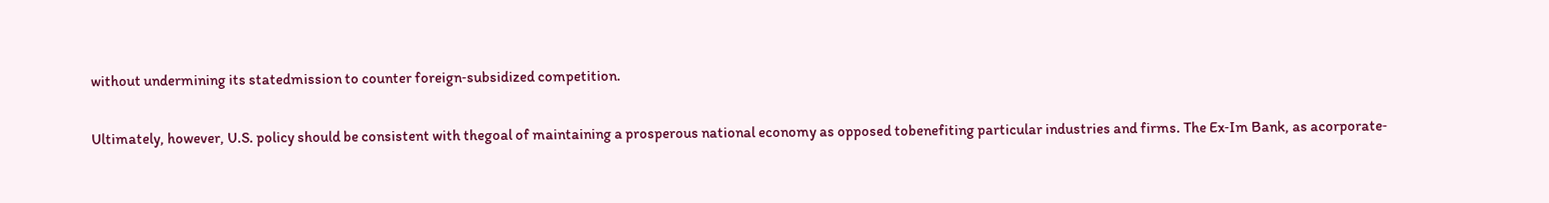without undermining its statedmission to counter foreign‐subsidized competition.

Ultimately, however, U.S. policy should be consistent with thegoal of maintaining a prosperous national economy as opposed tobenefiting particular industries and firms. The Ex‐Im Bank, as acorporate‐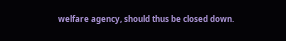welfare agency, should thus be closed down.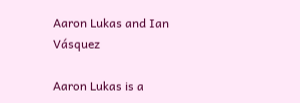Aaron Lukas and Ian Vásquez

Aaron Lukas is a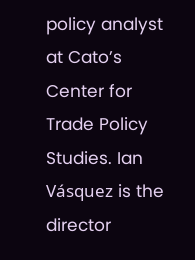policy analyst at Cato’s Center for Trade Policy Studies. Ian Vásquez is the director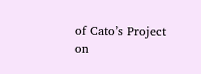of Cato’s Project on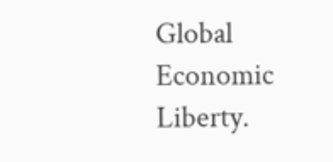Global Economic Liberty.